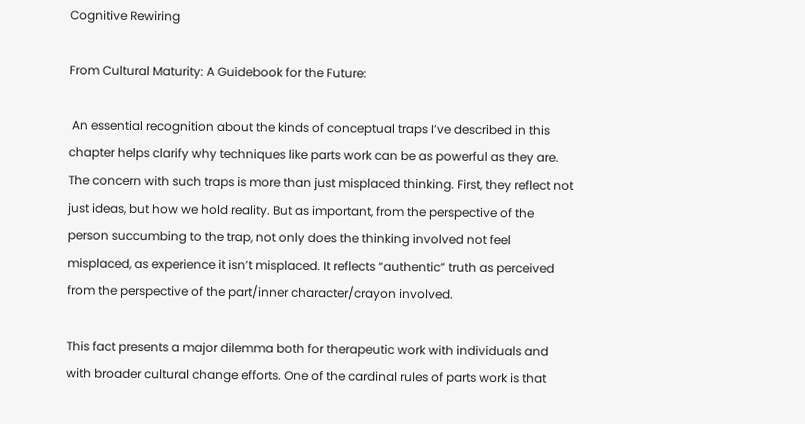Cognitive Rewiring

From Cultural Maturity: A Guidebook for the Future:

 An essential recognition about the kinds of conceptual traps I’ve described in this chapter helps clarify why techniques like parts work can be as powerful as they are. The concern with such traps is more than just misplaced thinking. First, they reflect not just ideas, but how we hold reality. But as important, from the perspective of the person succumbing to the trap, not only does the thinking involved not feel misplaced, as experience it isn’t misplaced. It reflects “authentic” truth as perceived from the perspective of the part/inner character/crayon involved.

This fact presents a major dilemma both for therapeutic work with individuals and with broader cultural change efforts. One of the cardinal rules of parts work is that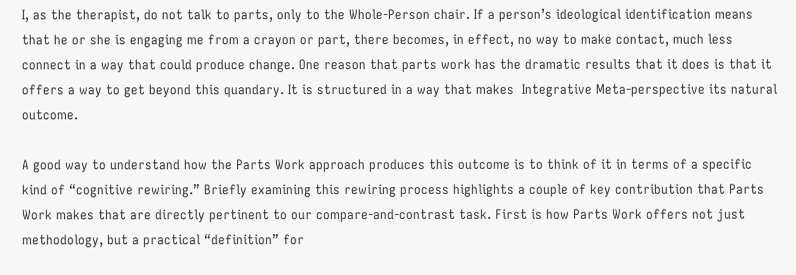I, as the therapist, do not talk to parts, only to the Whole-Person chair. If a person’s ideological identification means that he or she is engaging me from a crayon or part, there becomes, in effect, no way to make contact, much less connect in a way that could produce change. One reason that parts work has the dramatic results that it does is that it offers a way to get beyond this quandary. It is structured in a way that makes  Integrative Meta-perspective its natural outcome.

A good way to understand how the Parts Work approach produces this outcome is to think of it in terms of a specific kind of “cognitive rewiring.” Briefly examining this rewiring process highlights a couple of key contribution that Parts Work makes that are directly pertinent to our compare-and-contrast task. First is how Parts Work offers not just methodology, but a practical “definition” for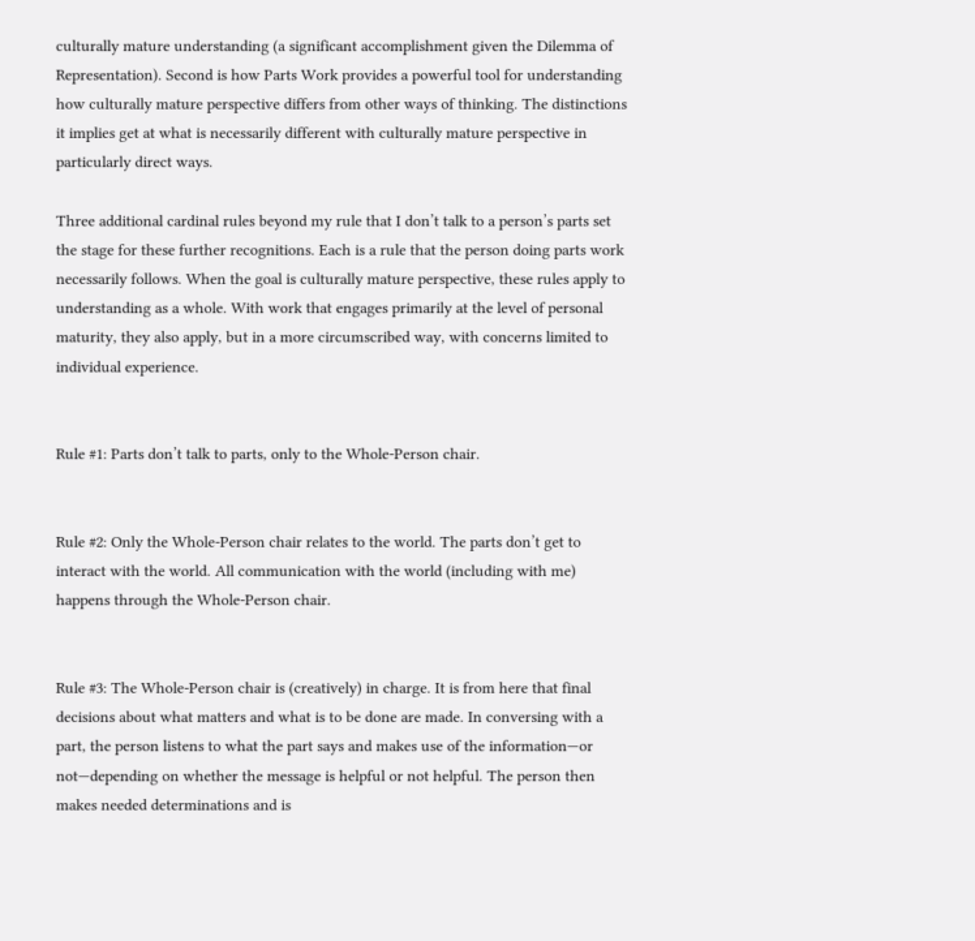culturally mature understanding (a significant accomplishment given the Dilemma of Representation). Second is how Parts Work provides a powerful tool for understanding how culturally mature perspective differs from other ways of thinking. The distinctions it implies get at what is necessarily different with culturally mature perspective in particularly direct ways.

Three additional cardinal rules beyond my rule that I don’t talk to a person’s parts set the stage for these further recognitions. Each is a rule that the person doing parts work necessarily follows. When the goal is culturally mature perspective, these rules apply to understanding as a whole. With work that engages primarily at the level of personal maturity, they also apply, but in a more circumscribed way, with concerns limited to individual experience.


Rule #1: Parts don’t talk to parts, only to the Whole-Person chair.


Rule #2: Only the Whole-Person chair relates to the world. The parts don’t get to interact with the world. All communication with the world (including with me) happens through the Whole-Person chair.


Rule #3: The Whole-Person chair is (creatively) in charge. It is from here that final decisions about what matters and what is to be done are made. In conversing with a part, the person listens to what the part says and makes use of the information—or not—depending on whether the message is helpful or not helpful. The person then makes needed determinations and is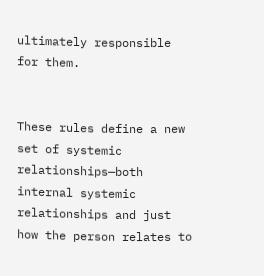ultimately responsible for them.


These rules define a new set of systemic relationships—both internal systemic relationships and just how the person relates to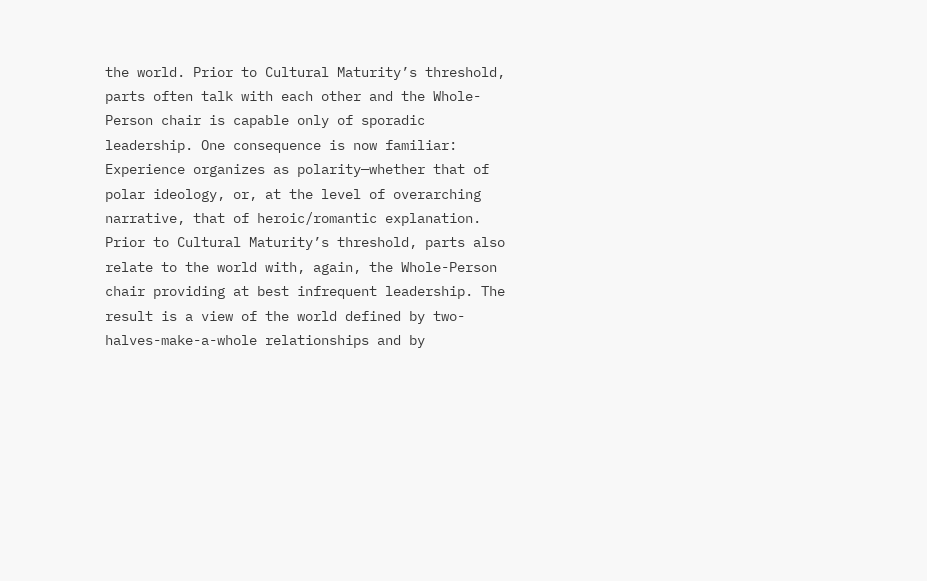the world. Prior to Cultural Maturity’s threshold, parts often talk with each other and the Whole-Person chair is capable only of sporadic leadership. One consequence is now familiar: Experience organizes as polarity—whether that of polar ideology, or, at the level of overarching narrative, that of heroic/romantic explanation. Prior to Cultural Maturity’s threshold, parts also relate to the world with, again, the Whole-Person chair providing at best infrequent leadership. The result is a view of the world defined by two-halves-make-a-whole relationships and by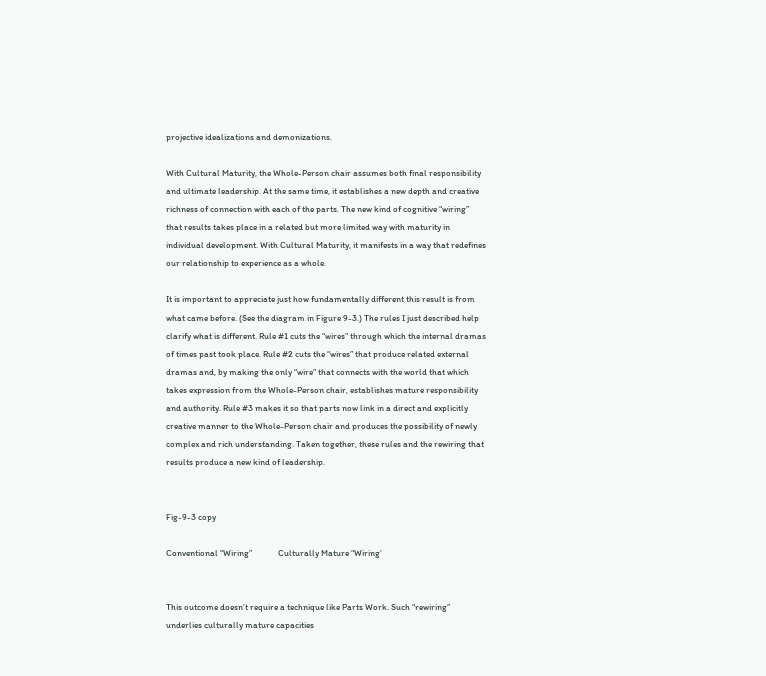projective idealizations and demonizations.

With Cultural Maturity, the Whole-Person chair assumes both final responsibility and ultimate leadership. At the same time, it establishes a new depth and creative richness of connection with each of the parts. The new kind of cognitive “wiring” that results takes place in a related but more limited way with maturity in individual development. With Cultural Maturity, it manifests in a way that redefines our relationship to experience as a whole.

It is important to appreciate just how fundamentally different this result is from what came before. (See the diagram in Figure 9-3.) The rules I just described help clarify what is different. Rule #1 cuts the “wires” through which the internal dramas of times past took place. Rule #2 cuts the “wires” that produce related external dramas and, by making the only “wire” that connects with the world that which takes expression from the Whole-Person chair, establishes mature responsibility and authority. Rule #3 makes it so that parts now link in a direct and explicitly creative manner to the Whole-Person chair and produces the possibility of newly complex and rich understanding. Taken together, these rules and the rewiring that results produce a new kind of leadership.


Fig-9-3 copy

Conventional “Wiring”             Culturally Mature “Wiring’


This outcome doesn’t require a technique like Parts Work. Such “rewiring” underlies culturally mature capacities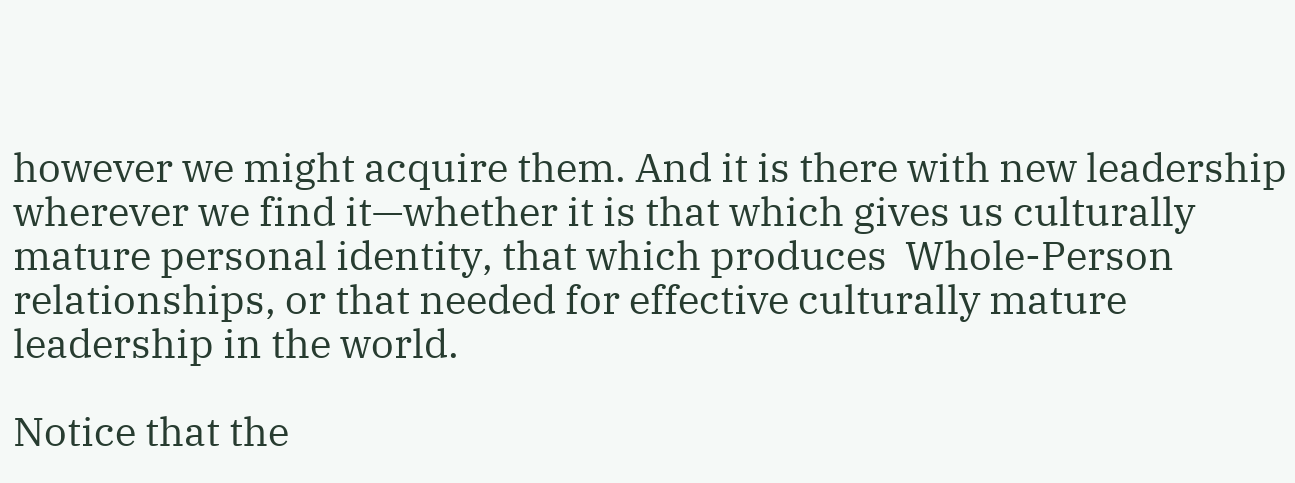however we might acquire them. And it is there with new leadership wherever we find it—whether it is that which gives us culturally mature personal identity, that which produces  Whole-Person relationships, or that needed for effective culturally mature leadership in the world.

Notice that the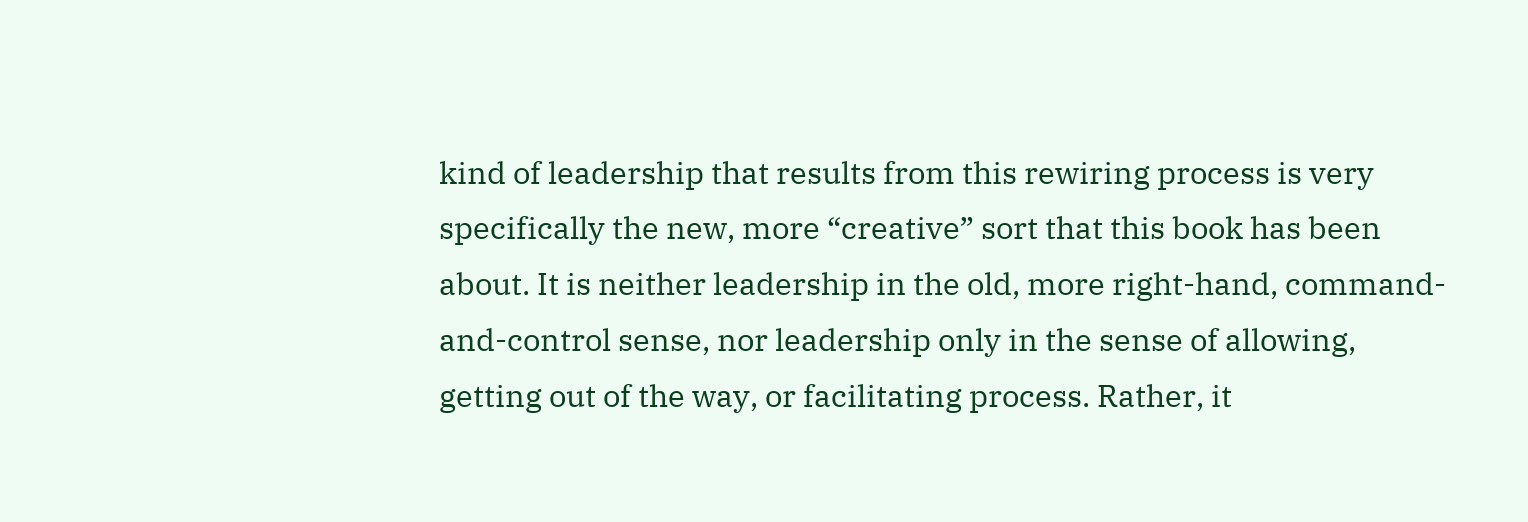kind of leadership that results from this rewiring process is very specifically the new, more “creative” sort that this book has been about. It is neither leadership in the old, more right-hand, command-and-control sense, nor leadership only in the sense of allowing, getting out of the way, or facilitating process. Rather, it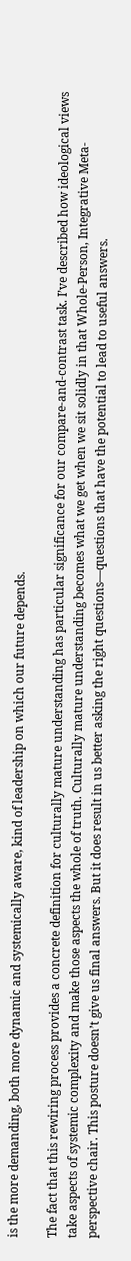is the more demanding, both more dynamic and systemically aware, kind of leadership on which our future depends.

The fact that this rewiring process provides a concrete definition for culturally mature understanding has particular significance for our compare-and-contrast task. I’ve described how ideological views take aspects of systemic complexity and make those aspects the whole of truth. Culturally mature understanding becomes what we get when we sit solidly in that Whole-Person, Integrative Meta-perspective chair. This posture doesn’t give us final answers. But it does result in us better asking the right questions—questions that have the potential to lead to useful answers.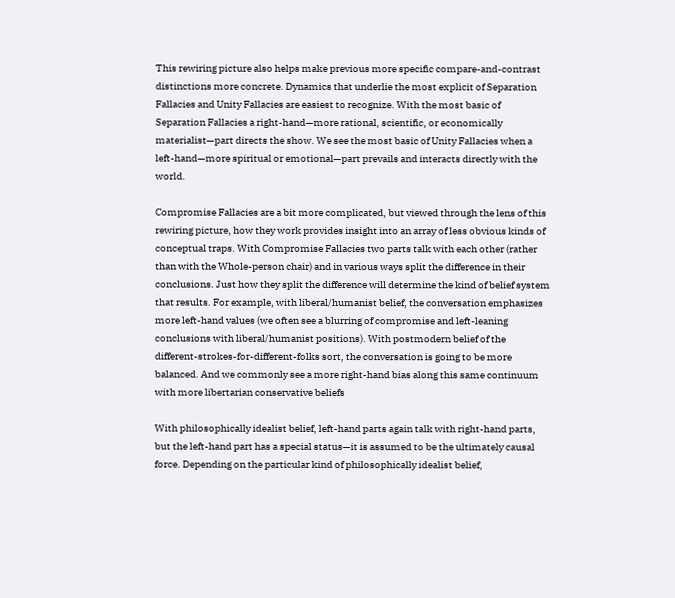This rewiring picture also helps make previous more specific compare-and-contrast distinctions more concrete. Dynamics that underlie the most explicit of Separation Fallacies and Unity Fallacies are easiest to recognize. With the most basic of Separation Fallacies a right-hand—more rational, scientific, or economically materialist—part directs the show. We see the most basic of Unity Fallacies when a left-hand—more spiritual or emotional—part prevails and interacts directly with the world.

Compromise Fallacies are a bit more complicated, but viewed through the lens of this rewiring picture, how they work provides insight into an array of less obvious kinds of conceptual traps. With Compromise Fallacies two parts talk with each other (rather than with the Whole-person chair) and in various ways split the difference in their conclusions. Just how they split the difference will determine the kind of belief system that results. For example, with liberal/humanist belief, the conversation emphasizes more left-hand values (we often see a blurring of compromise and left-leaning conclusions with liberal/humanist positions). With postmodern belief of the different-strokes-for-different-folks sort, the conversation is going to be more balanced. And we commonly see a more right-hand bias along this same continuum with more libertarian conservative beliefs

With philosophically idealist belief, left-hand parts again talk with right-hand parts, but the left-hand part has a special status—it is assumed to be the ultimately causal force. Depending on the particular kind of philosophically idealist belief,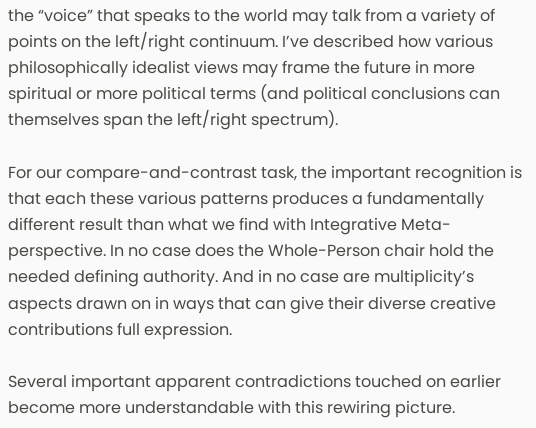the “voice” that speaks to the world may talk from a variety of points on the left/right continuum. I’ve described how various philosophically idealist views may frame the future in more spiritual or more political terms (and political conclusions can themselves span the left/right spectrum).

For our compare-and-contrast task, the important recognition is that each these various patterns produces a fundamentally different result than what we find with Integrative Meta-perspective. In no case does the Whole-Person chair hold the needed defining authority. And in no case are multiplicity’s aspects drawn on in ways that can give their diverse creative contributions full expression.

Several important apparent contradictions touched on earlier become more understandable with this rewiring picture.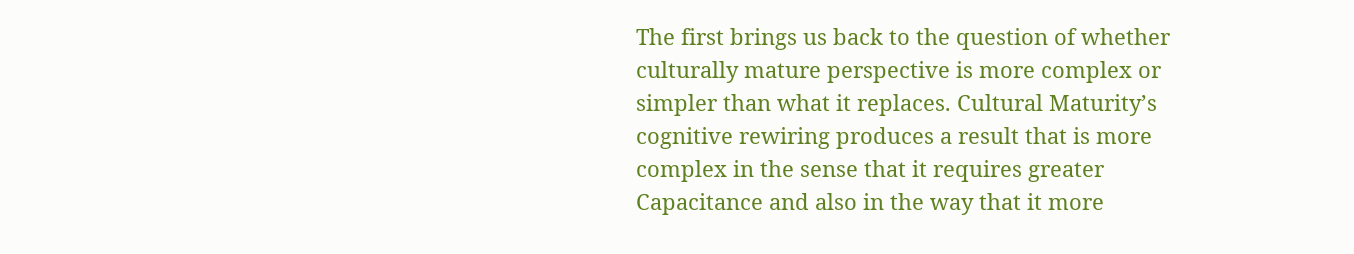The first brings us back to the question of whether culturally mature perspective is more complex or simpler than what it replaces. Cultural Maturity’s cognitive rewiring produces a result that is more complex in the sense that it requires greater Capacitance and also in the way that it more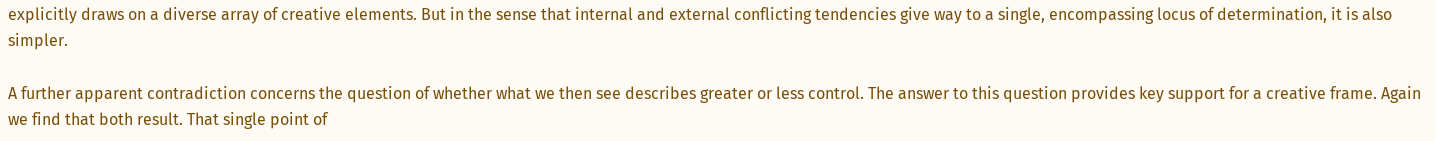explicitly draws on a diverse array of creative elements. But in the sense that internal and external conflicting tendencies give way to a single, encompassing locus of determination, it is also simpler.

A further apparent contradiction concerns the question of whether what we then see describes greater or less control. The answer to this question provides key support for a creative frame. Again we find that both result. That single point of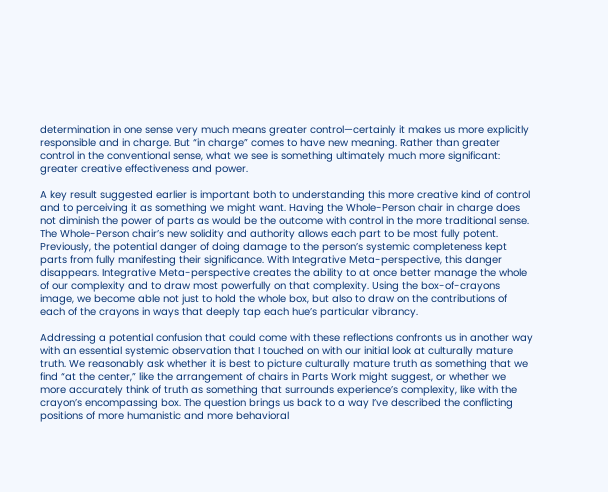determination in one sense very much means greater control—certainly it makes us more explicitly responsible and in charge. But “in charge” comes to have new meaning. Rather than greater control in the conventional sense, what we see is something ultimately much more significant: greater creative effectiveness and power.

A key result suggested earlier is important both to understanding this more creative kind of control and to perceiving it as something we might want. Having the Whole-Person chair in charge does not diminish the power of parts as would be the outcome with control in the more traditional sense. The Whole-Person chair’s new solidity and authority allows each part to be most fully potent. Previously, the potential danger of doing damage to the person’s systemic completeness kept parts from fully manifesting their significance. With Integrative Meta-perspective, this danger disappears. Integrative Meta-perspective creates the ability to at once better manage the whole of our complexity and to draw most powerfully on that complexity. Using the box-of-crayons image, we become able not just to hold the whole box, but also to draw on the contributions of each of the crayons in ways that deeply tap each hue’s particular vibrancy.

Addressing a potential confusion that could come with these reflections confronts us in another way with an essential systemic observation that I touched on with our initial look at culturally mature truth. We reasonably ask whether it is best to picture culturally mature truth as something that we find “at the center,” like the arrangement of chairs in Parts Work might suggest, or whether we more accurately think of truth as something that surrounds experience’s complexity, like with the crayon’s encompassing box. The question brings us back to a way I’ve described the conflicting positions of more humanistic and more behavioral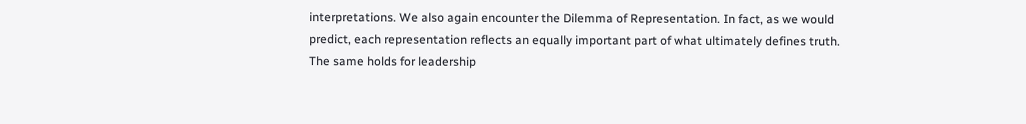interpretations. We also again encounter the Dilemma of Representation. In fact, as we would predict, each representation reflects an equally important part of what ultimately defines truth. The same holds for leadership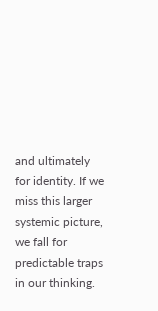and ultimately for identity. If we miss this larger systemic picture, we fall for predictable traps in our thinking.